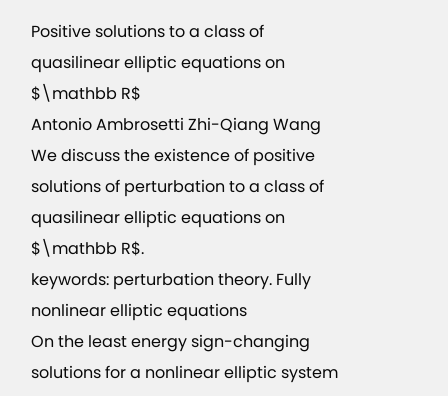Positive solutions to a class of quasilinear elliptic equations on $\mathbb R$
Antonio Ambrosetti Zhi-Qiang Wang
We discuss the existence of positive solutions of perturbation to a class of quasilinear elliptic equations on $\mathbb R$.
keywords: perturbation theory. Fully nonlinear elliptic equations
On the least energy sign-changing solutions for a nonlinear elliptic system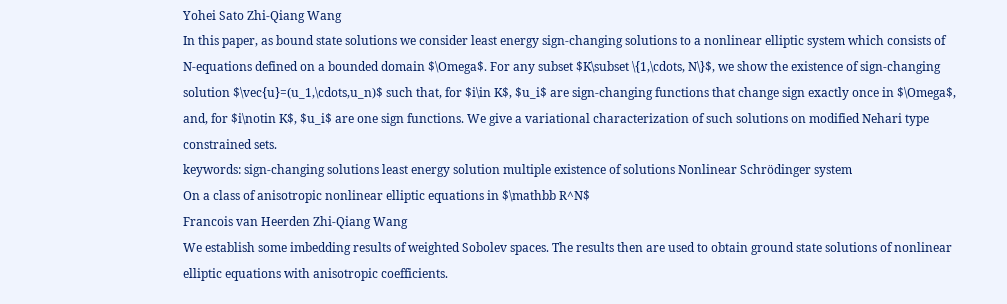Yohei Sato Zhi-Qiang Wang
In this paper, as bound state solutions we consider least energy sign-changing solutions to a nonlinear elliptic system which consists of N-equations defined on a bounded domain $\Omega$. For any subset $K\subset \{1,\cdots, N\}$, we show the existence of sign-changing solution $\vec{u}=(u_1,\cdots,u_n)$ such that, for $i\in K$, $u_i$ are sign-changing functions that change sign exactly once in $\Omega$, and, for $i\notin K$, $u_i$ are one sign functions. We give a variational characterization of such solutions on modified Nehari type constrained sets.
keywords: sign-changing solutions least energy solution multiple existence of solutions Nonlinear Schrödinger system
On a class of anisotropic nonlinear elliptic equations in $\mathbb R^N$
Francois van Heerden Zhi-Qiang Wang
We establish some imbedding results of weighted Sobolev spaces. The results then are used to obtain ground state solutions of nonlinear elliptic equations with anisotropic coefficients.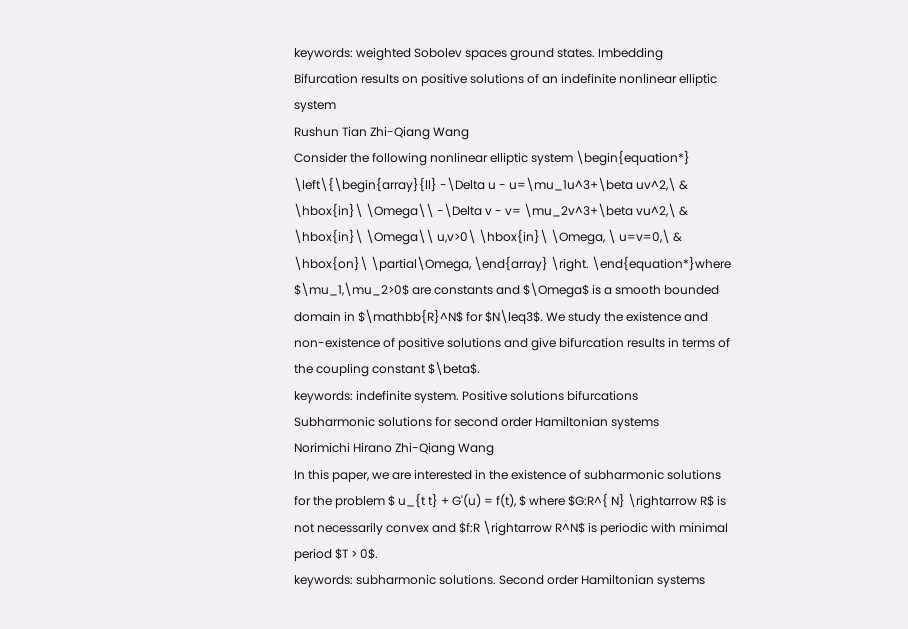keywords: weighted Sobolev spaces ground states. Imbedding
Bifurcation results on positive solutions of an indefinite nonlinear elliptic system
Rushun Tian Zhi-Qiang Wang
Consider the following nonlinear elliptic system \begin{equation*} \left\{\begin{array}{ll} -\Delta u - u=\mu_1u^3+\beta uv^2,\ & \hbox{in}\ \Omega\\ -\Delta v - v= \mu_2v^3+\beta vu^2,\ & \hbox{in}\ \Omega\\ u,v>0\ \hbox{in}\ \Omega, \ u=v=0,\ & \hbox{on}\ \partial\Omega, \end{array} \right. \end{equation*}where $\mu_1,\mu_2>0$ are constants and $\Omega$ is a smooth bounded domain in $\mathbb{R}^N$ for $N\leq3$. We study the existence and non-existence of positive solutions and give bifurcation results in terms of the coupling constant $\beta$.
keywords: indefinite system. Positive solutions bifurcations
Subharmonic solutions for second order Hamiltonian systems
Norimichi Hirano Zhi-Qiang Wang
In this paper, we are interested in the existence of subharmonic solutions for the problem $ u_{t t} + G'(u) = f(t), $ where $G:R^{ N} \rightarrow R$ is not necessarily convex and $f:R \rightarrow R^N$ is periodic with minimal period $T > 0$.
keywords: subharmonic solutions. Second order Hamiltonian systems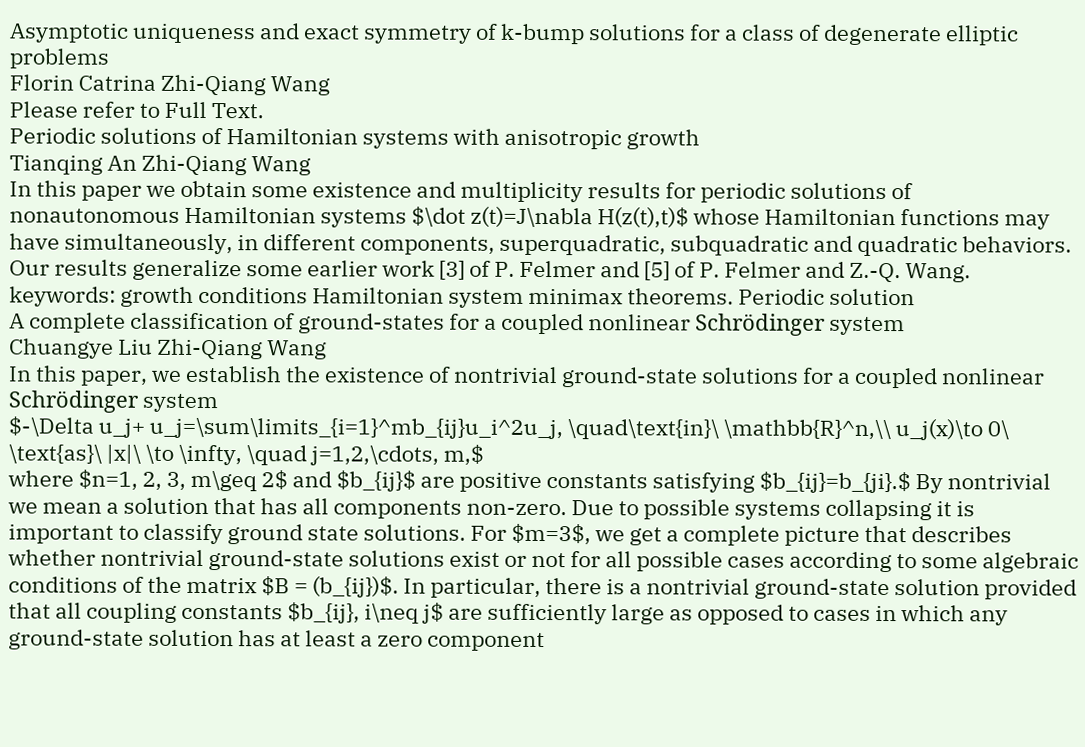Asymptotic uniqueness and exact symmetry of k-bump solutions for a class of degenerate elliptic problems
Florin Catrina Zhi-Qiang Wang
Please refer to Full Text.
Periodic solutions of Hamiltonian systems with anisotropic growth
Tianqing An Zhi-Qiang Wang
In this paper we obtain some existence and multiplicity results for periodic solutions of nonautonomous Hamiltonian systems $\dot z(t)=J\nabla H(z(t),t)$ whose Hamiltonian functions may have simultaneously, in different components, superquadratic, subquadratic and quadratic behaviors. Our results generalize some earlier work [3] of P. Felmer and [5] of P. Felmer and Z.-Q. Wang.
keywords: growth conditions Hamiltonian system minimax theorems. Periodic solution
A complete classification of ground-states for a coupled nonlinear Schrödinger system
Chuangye Liu Zhi-Qiang Wang
In this paper, we establish the existence of nontrivial ground-state solutions for a coupled nonlinear Schrödinger system
$-\Delta u_j+ u_j=\sum\limits_{i=1}^mb_{ij}u_i^2u_j, \quad\text{in}\ \mathbb{R}^n,\\ u_j(x)\to 0\ \text{as}\ |x|\ \to \infty, \quad j=1,2,\cdots, m,$
where $n=1, 2, 3, m\geq 2$ and $b_{ij}$ are positive constants satisfying $b_{ij}=b_{ji}.$ By nontrivial we mean a solution that has all components non-zero. Due to possible systems collapsing it is important to classify ground state solutions. For $m=3$, we get a complete picture that describes whether nontrivial ground-state solutions exist or not for all possible cases according to some algebraic conditions of the matrix $B = (b_{ij})$. In particular, there is a nontrivial ground-state solution provided that all coupling constants $b_{ij}, i\neq j$ are sufficiently large as opposed to cases in which any ground-state solution has at least a zero component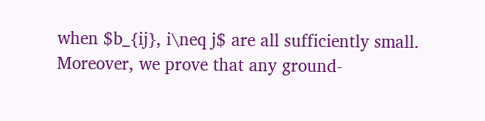when $b_{ij}, i\neq j$ are all sufficiently small. Moreover, we prove that any ground-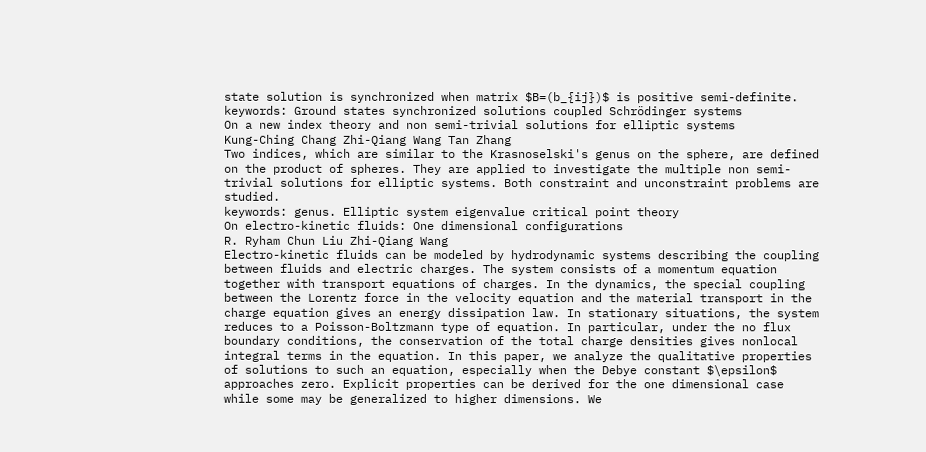state solution is synchronized when matrix $B=(b_{ij})$ is positive semi-definite.
keywords: Ground states synchronized solutions coupled Schrödinger systems
On a new index theory and non semi-trivial solutions for elliptic systems
Kung-Ching Chang Zhi-Qiang Wang Tan Zhang
Two indices, which are similar to the Krasnoselski's genus on the sphere, are defined on the product of spheres. They are applied to investigate the multiple non semi-trivial solutions for elliptic systems. Both constraint and unconstraint problems are studied.
keywords: genus. Elliptic system eigenvalue critical point theory
On electro-kinetic fluids: One dimensional configurations
R. Ryham Chun Liu Zhi-Qiang Wang
Electro-kinetic fluids can be modeled by hydrodynamic systems describing the coupling between fluids and electric charges. The system consists of a momentum equation together with transport equations of charges. In the dynamics, the special coupling between the Lorentz force in the velocity equation and the material transport in the charge equation gives an energy dissipation law. In stationary situations, the system reduces to a Poisson-Boltzmann type of equation. In particular, under the no flux boundary conditions, the conservation of the total charge densities gives nonlocal integral terms in the equation. In this paper, we analyze the qualitative properties of solutions to such an equation, especially when the Debye constant $\epsilon$ approaches zero. Explicit properties can be derived for the one dimensional case while some may be generalized to higher dimensions. We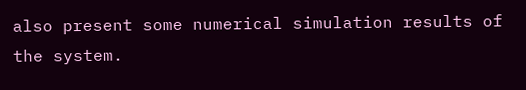also present some numerical simulation results of the system.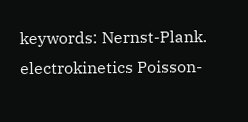keywords: Nernst-Plank. electrokinetics Poisson-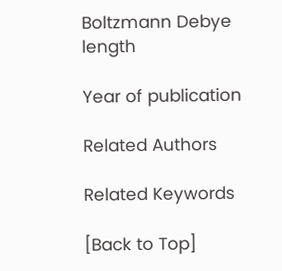Boltzmann Debye length

Year of publication

Related Authors

Related Keywords

[Back to Top]